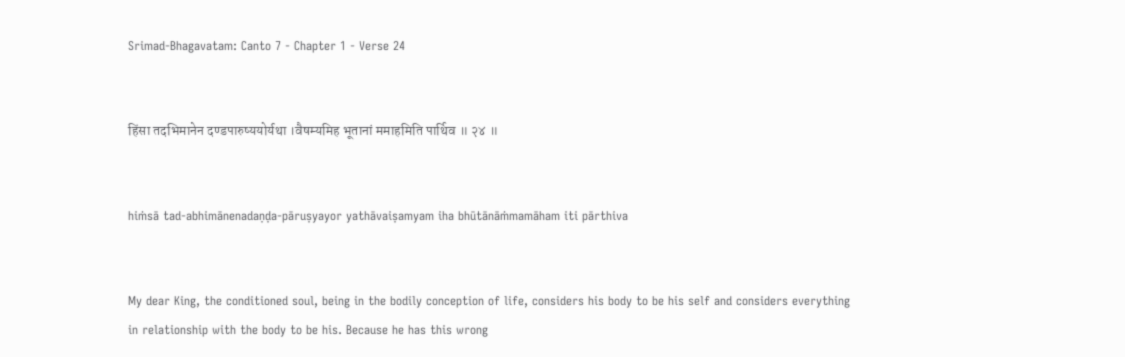Srimad-Bhagavatam: Canto 7 - Chapter 1 - Verse 24


हिंसा तदभिमानेन दण्डपारुष्ययोर्यथा ।वैषम्यमिह भूतानां ममाहमिति पार्थिव ॥ २४ ॥


hiṁsā tad-abhimānenadaṇḍa-pāruṣyayor yathāvaiṣamyam iha bhūtānāṁmamāham iti pārthiva


My dear King, the conditioned soul, being in the bodily conception of life, considers his body to be his self and considers everything in relationship with the body to be his. Because he has this wrong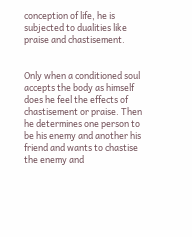conception of life, he is subjected to dualities like praise and chastisement.


Only when a conditioned soul accepts the body as himself does he feel the effects of chastisement or praise. Then he determines one person to be his enemy and another his friend and wants to chastise the enemy and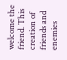welcome the friend. This creation of friends and enemies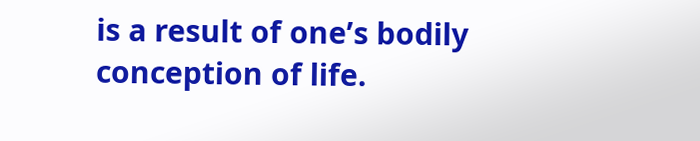is a result of one’s bodily conception of life.